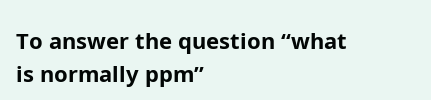To answer the question “what is normally ppm”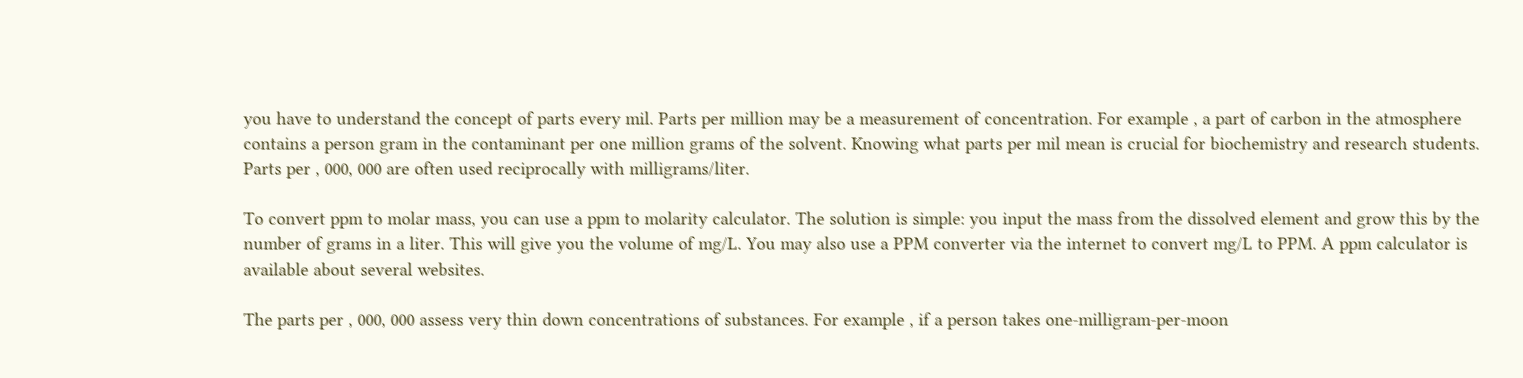you have to understand the concept of parts every mil. Parts per million may be a measurement of concentration. For example , a part of carbon in the atmosphere contains a person gram in the contaminant per one million grams of the solvent. Knowing what parts per mil mean is crucial for biochemistry and research students. Parts per , 000, 000 are often used reciprocally with milligrams/liter.

To convert ppm to molar mass, you can use a ppm to molarity calculator. The solution is simple: you input the mass from the dissolved element and grow this by the number of grams in a liter. This will give you the volume of mg/L. You may also use a PPM converter via the internet to convert mg/L to PPM. A ppm calculator is available about several websites.

The parts per , 000, 000 assess very thin down concentrations of substances. For example , if a person takes one-milligram-per-moon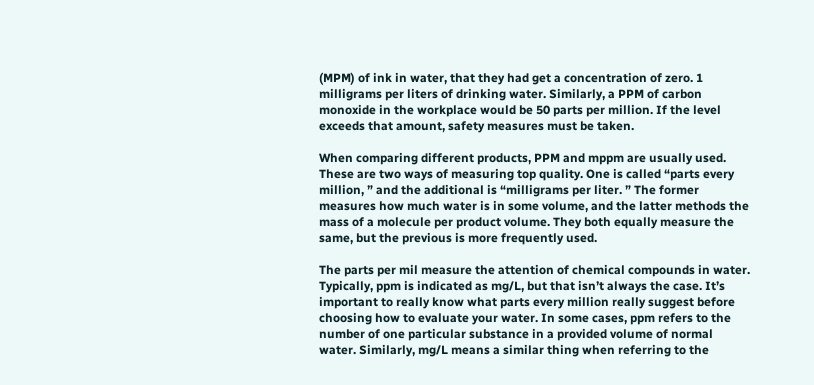(MPM) of ink in water, that they had get a concentration of zero. 1 milligrams per liters of drinking water. Similarly, a PPM of carbon monoxide in the workplace would be 50 parts per million. If the level exceeds that amount, safety measures must be taken.

When comparing different products, PPM and mppm are usually used. These are two ways of measuring top quality. One is called “parts every million, ” and the additional is “milligrams per liter. ” The former measures how much water is in some volume, and the latter methods the mass of a molecule per product volume. They both equally measure the same, but the previous is more frequently used.

The parts per mil measure the attention of chemical compounds in water. Typically, ppm is indicated as mg/L, but that isn’t always the case. It’s important to really know what parts every million really suggest before choosing how to evaluate your water. In some cases, ppm refers to the number of one particular substance in a provided volume of normal water. Similarly, mg/L means a similar thing when referring to the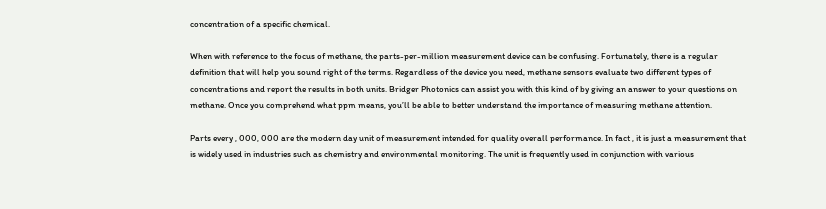concentration of a specific chemical.

When with reference to the focus of methane, the parts-per-million measurement device can be confusing. Fortunately, there is a regular definition that will help you sound right of the terms. Regardless of the device you need, methane sensors evaluate two different types of concentrations and report the results in both units. Bridger Photonics can assist you with this kind of by giving an answer to your questions on methane. Once you comprehend what ppm means, you’ll be able to better understand the importance of measuring methane attention.

Parts every , 000, 000 are the modern day unit of measurement intended for quality overall performance. In fact , it is just a measurement that is widely used in industries such as chemistry and environmental monitoring. The unit is frequently used in conjunction with various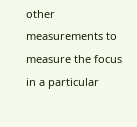other measurements to measure the focus in a particular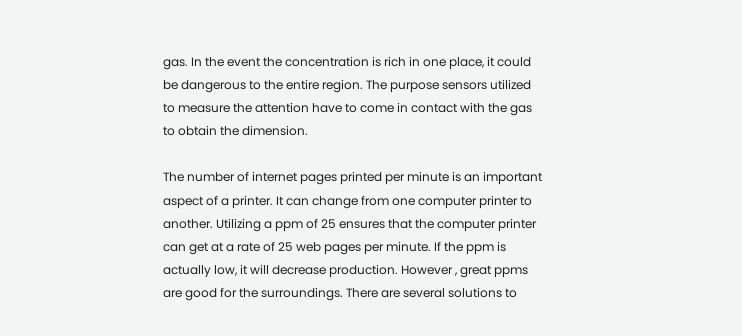gas. In the event the concentration is rich in one place, it could be dangerous to the entire region. The purpose sensors utilized to measure the attention have to come in contact with the gas to obtain the dimension.

The number of internet pages printed per minute is an important aspect of a printer. It can change from one computer printer to another. Utilizing a ppm of 25 ensures that the computer printer can get at a rate of 25 web pages per minute. If the ppm is actually low, it will decrease production. However , great ppms are good for the surroundings. There are several solutions to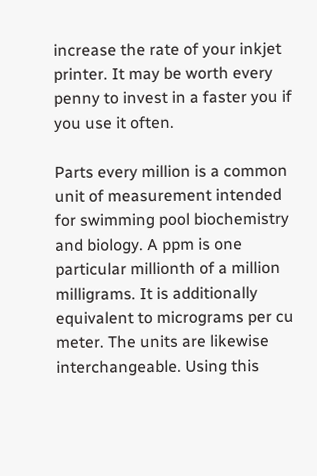increase the rate of your inkjet printer. It may be worth every penny to invest in a faster you if you use it often.

Parts every million is a common unit of measurement intended for swimming pool biochemistry and biology. A ppm is one particular millionth of a million milligrams. It is additionally equivalent to micrograms per cu meter. The units are likewise interchangeable. Using this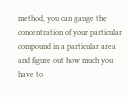method, you can gauge the concentration of your particular compound in a particular area and figure out how much you have to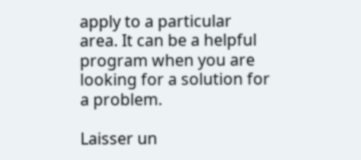apply to a particular area. It can be a helpful program when you are looking for a solution for a problem.

Laisser un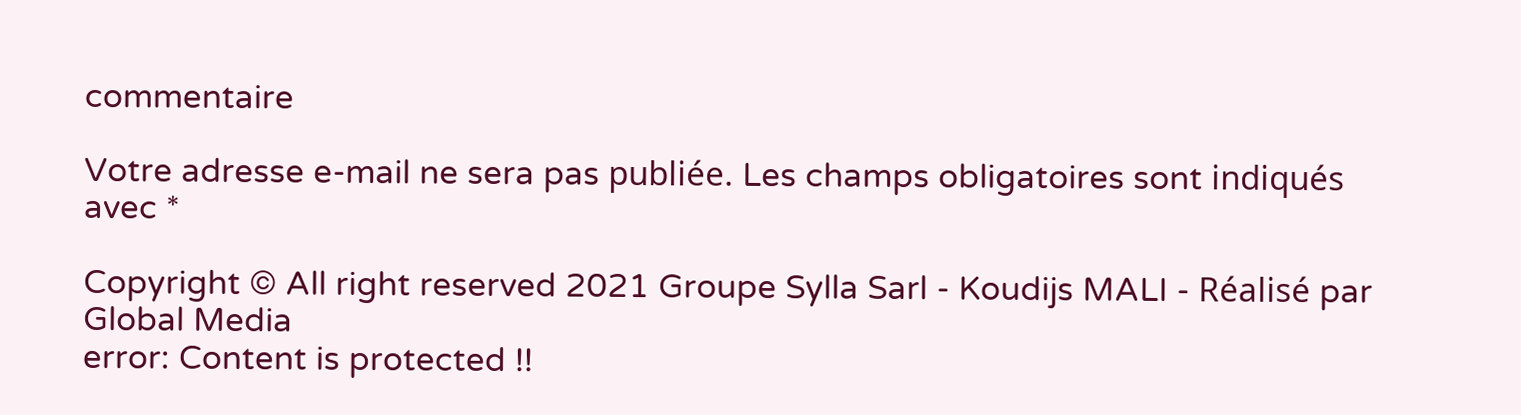commentaire

Votre adresse e-mail ne sera pas publiée. Les champs obligatoires sont indiqués avec *

Copyright © All right reserved 2021 Groupe Sylla Sarl - Koudijs MALI - Réalisé par Global Media
error: Content is protected !!